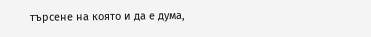търсене на която и да е дума,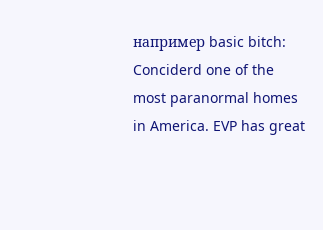например basic bitch:
Conciderd one of the most paranormal homes in America. EVP has great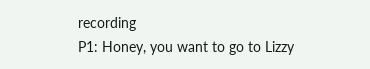recording
P1: Honey, you want to go to Lizzy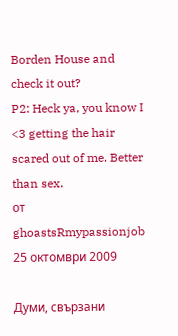Borden House and check it out?
P2: Heck ya, you know I <3 getting the hair scared out of me. Better than sex.
от ghoastsRmypassionjob 25 октомври 2009

Думи, свързани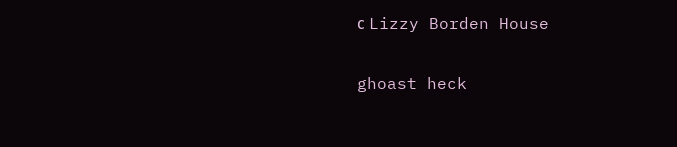с Lizzy Borden House

ghoast heck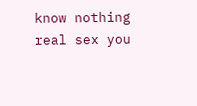know nothing real sex you